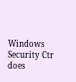Windows Security Ctr does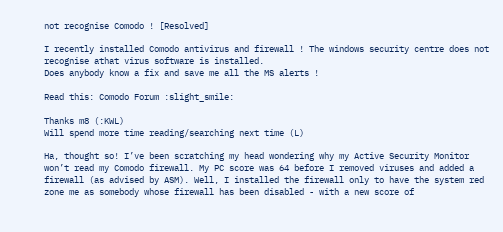not recognise Comodo ! [Resolved]

I recently installed Comodo antivirus and firewall ! The windows security centre does not recognise athat virus software is installed.
Does anybody know a fix and save me all the MS alerts !

Read this: Comodo Forum :slight_smile:

Thanks m8 (:KWL)
Will spend more time reading/searching next time (L)

Ha, thought so! I’ve been scratching my head wondering why my Active Security Monitor won’t read my Comodo firewall. My PC score was 64 before I removed viruses and added a firewall (as advised by ASM). Well, I installed the firewall only to have the system red zone me as somebody whose firewall has been disabled - with a new score of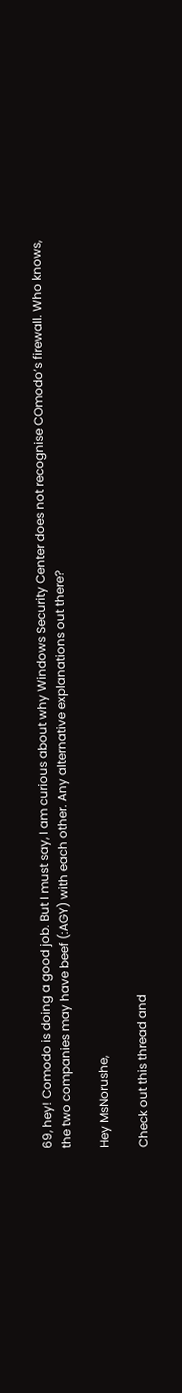69, hey! Comodo is doing a good job. But I must say, I am curious about why Windows Security Center does not recognise COmodo’s firewall. Who knows, the two companies may have beef (:AGY) with each other. Any alternative explanations out there?

Hey MsNorushe,

Check out this thread and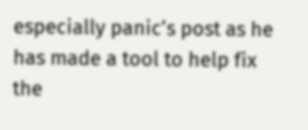especially panic’s post as he has made a tool to help fix the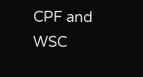CPF and WSC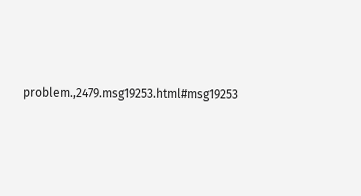problem.,2479.msg19253.html#msg19253